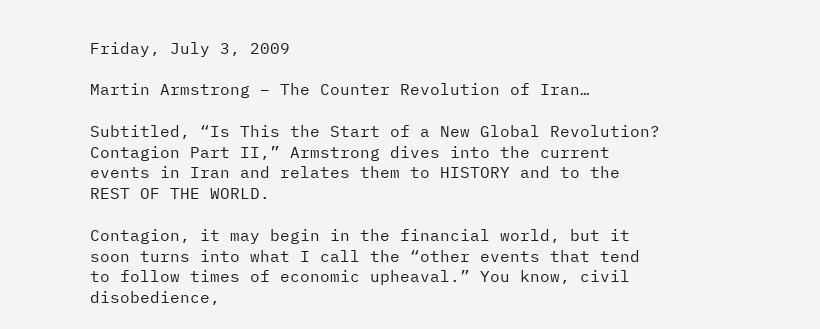Friday, July 3, 2009

Martin Armstrong – The Counter Revolution of Iran…

Subtitled, “Is This the Start of a New Global Revolution? Contagion Part II,” Armstrong dives into the current events in Iran and relates them to HISTORY and to the REST OF THE WORLD.

Contagion, it may begin in the financial world, but it soon turns into what I call the “other events that tend to follow times of economic upheaval.” You know, civil disobedience,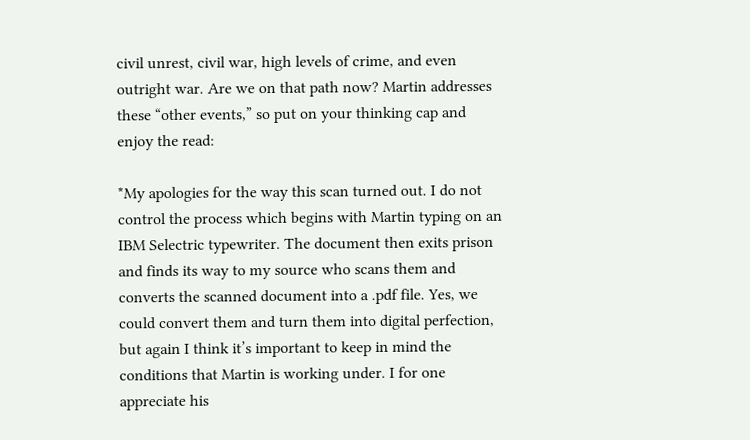civil unrest, civil war, high levels of crime, and even outright war. Are we on that path now? Martin addresses these “other events,” so put on your thinking cap and enjoy the read:

*My apologies for the way this scan turned out. I do not control the process which begins with Martin typing on an IBM Selectric typewriter. The document then exits prison and finds its way to my source who scans them and converts the scanned document into a .pdf file. Yes, we could convert them and turn them into digital perfection, but again I think it’s important to keep in mind the conditions that Martin is working under. I for one appreciate his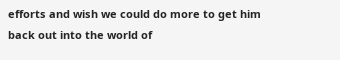efforts and wish we could do more to get him back out into the world of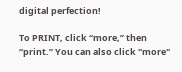digital perfection!

To PRINT, click “more,” then “print.” You can also click "more"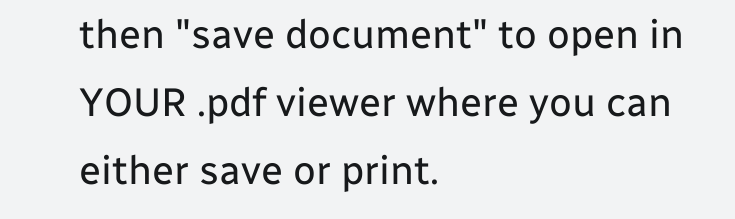then "save document" to open in YOUR .pdf viewer where you can either save or print.